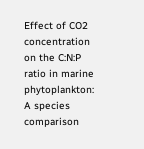Effect of CO2 concentration on the C:N:P ratio in marine phytoplankton: A species comparison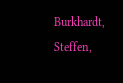Burkhardt, Steffen,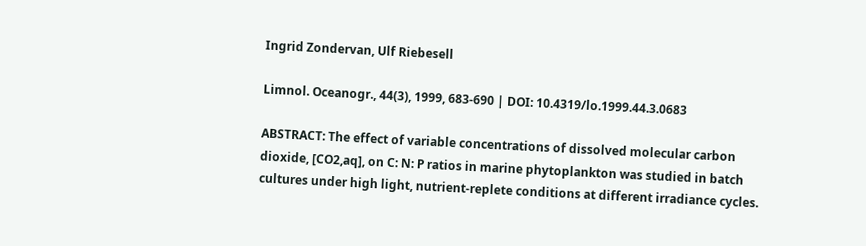Ingrid Zondervan, Ulf Riebesell

Limnol. Oceanogr., 44(3), 1999, 683-690 | DOI: 10.4319/lo.1999.44.3.0683

ABSTRACT: The effect of variable concentrations of dissolved molecular carbon dioxide, [CO2,aq], on C: N: P ratios in marine phytoplankton was studied in batch cultures under high light, nutrient-replete conditions at different irradiance cycles.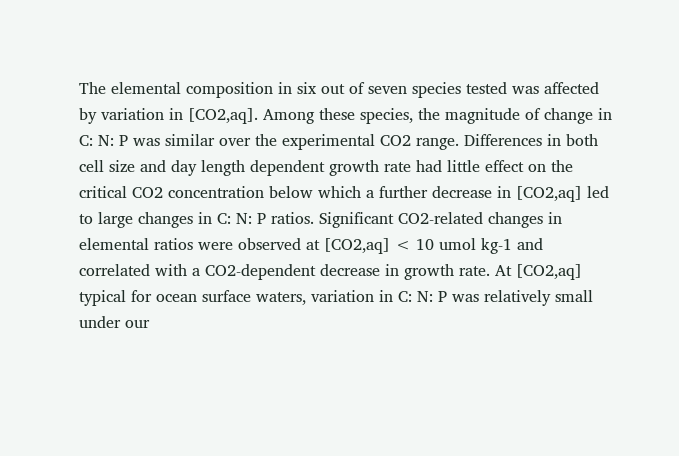The elemental composition in six out of seven species tested was affected by variation in [CO2,aq]. Among these species, the magnitude of change in C: N: P was similar over the experimental CO2 range. Differences in both cell size and day length dependent growth rate had little effect on the critical CO2 concentration below which a further decrease in [CO2,aq] led to large changes in C: N: P ratios. Significant CO2-related changes in elemental ratios were observed at [CO2,aq] < 10 umol kg-1 and correlated with a CO2-dependent decrease in growth rate. At [CO2,aq] typical for ocean surface waters, variation in C: N: P was relatively small under our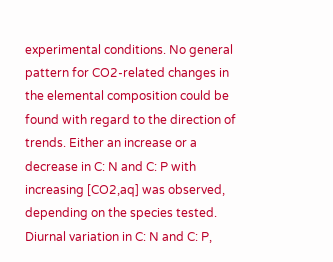experimental conditions. No general pattern for CO2-related changes in the elemental composition could be found with regard to the direction of trends. Either an increase or a decrease in C: N and C: P with increasing [CO2,aq] was observed, depending on the species tested. Diurnal variation in C: N and C: P,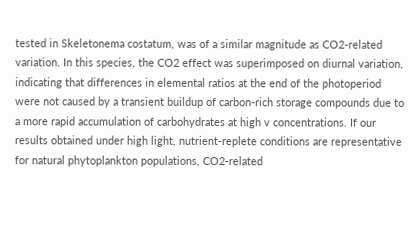tested in Skeletonema costatum, was of a similar magnitude as CO2-related variation. In this species, the CO2 effect was superimposed on diurnal variation, indicating that differences in elemental ratios at the end of the photoperiod were not caused by a transient buildup of carbon-rich storage compounds due to a more rapid accumulation of carbohydrates at high v concentrations. If our results obtained under high light, nutrient-replete conditions are representative for natural phytoplankton populations, CO2-related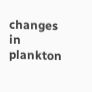changes in plankton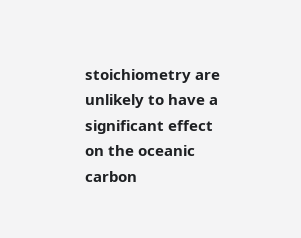stoichiometry are unlikely to have a significant effect on the oceanic carbon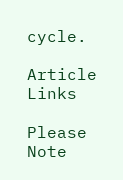cycle.

Article Links

Please Note